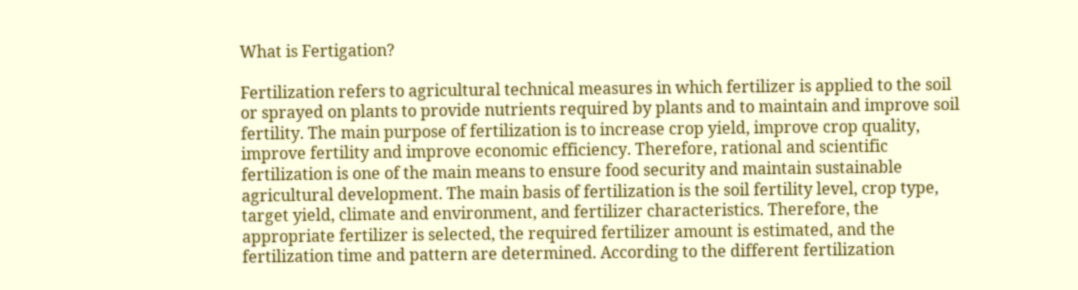What is Fertigation?

Fertilization refers to agricultural technical measures in which fertilizer is applied to the soil or sprayed on plants to provide nutrients required by plants and to maintain and improve soil fertility. The main purpose of fertilization is to increase crop yield, improve crop quality, improve fertility and improve economic efficiency. Therefore, rational and scientific fertilization is one of the main means to ensure food security and maintain sustainable agricultural development. The main basis of fertilization is the soil fertility level, crop type, target yield, climate and environment, and fertilizer characteristics. Therefore, the appropriate fertilizer is selected, the required fertilizer amount is estimated, and the fertilization time and pattern are determined. According to the different fertilization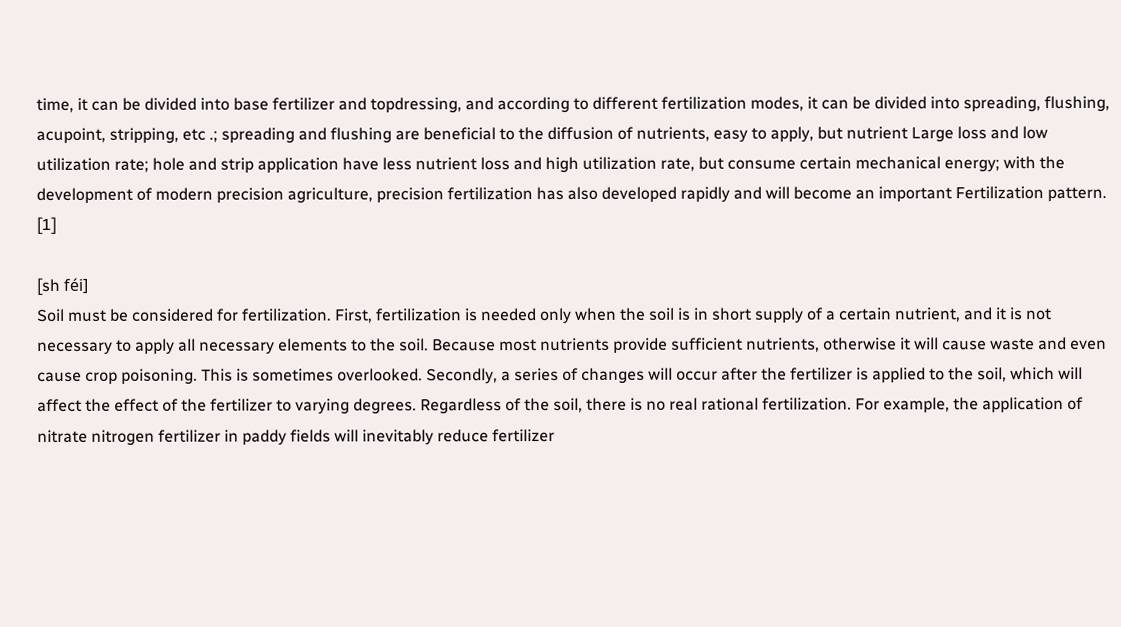time, it can be divided into base fertilizer and topdressing, and according to different fertilization modes, it can be divided into spreading, flushing, acupoint, stripping, etc .; spreading and flushing are beneficial to the diffusion of nutrients, easy to apply, but nutrient Large loss and low utilization rate; hole and strip application have less nutrient loss and high utilization rate, but consume certain mechanical energy; with the development of modern precision agriculture, precision fertilization has also developed rapidly and will become an important Fertilization pattern. [1]

[sh féi]
Soil must be considered for fertilization. First, fertilization is needed only when the soil is in short supply of a certain nutrient, and it is not necessary to apply all necessary elements to the soil. Because most nutrients provide sufficient nutrients, otherwise it will cause waste and even cause crop poisoning. This is sometimes overlooked. Secondly, a series of changes will occur after the fertilizer is applied to the soil, which will affect the effect of the fertilizer to varying degrees. Regardless of the soil, there is no real rational fertilization. For example, the application of nitrate nitrogen fertilizer in paddy fields will inevitably reduce fertilizer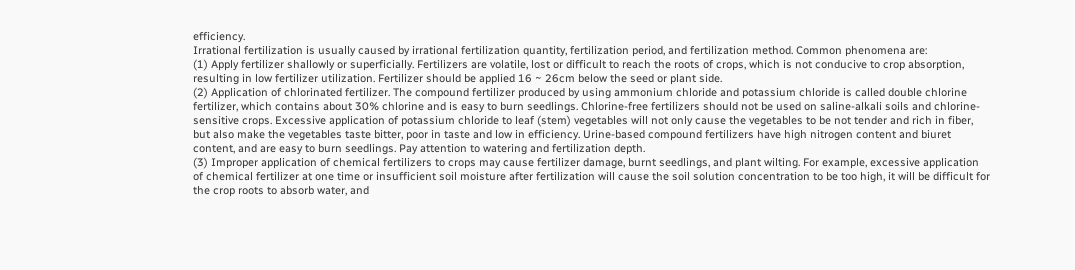efficiency.
Irrational fertilization is usually caused by irrational fertilization quantity, fertilization period, and fertilization method. Common phenomena are:
(1) Apply fertilizer shallowly or superficially. Fertilizers are volatile, lost or difficult to reach the roots of crops, which is not conducive to crop absorption, resulting in low fertilizer utilization. Fertilizer should be applied 16 ~ 26cm below the seed or plant side.
(2) Application of chlorinated fertilizer. The compound fertilizer produced by using ammonium chloride and potassium chloride is called double chlorine fertilizer, which contains about 30% chlorine and is easy to burn seedlings. Chlorine-free fertilizers should not be used on saline-alkali soils and chlorine-sensitive crops. Excessive application of potassium chloride to leaf (stem) vegetables will not only cause the vegetables to be not tender and rich in fiber, but also make the vegetables taste bitter, poor in taste and low in efficiency. Urine-based compound fertilizers have high nitrogen content and biuret content, and are easy to burn seedlings. Pay attention to watering and fertilization depth.
(3) Improper application of chemical fertilizers to crops may cause fertilizer damage, burnt seedlings, and plant wilting. For example, excessive application of chemical fertilizer at one time or insufficient soil moisture after fertilization will cause the soil solution concentration to be too high, it will be difficult for the crop roots to absorb water, and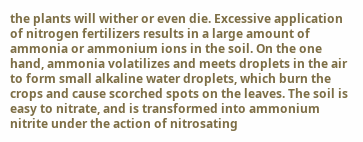the plants will wither or even die. Excessive application of nitrogen fertilizers results in a large amount of ammonia or ammonium ions in the soil. On the one hand, ammonia volatilizes and meets droplets in the air to form small alkaline water droplets, which burn the crops and cause scorched spots on the leaves. The soil is easy to nitrate, and is transformed into ammonium nitrite under the action of nitrosating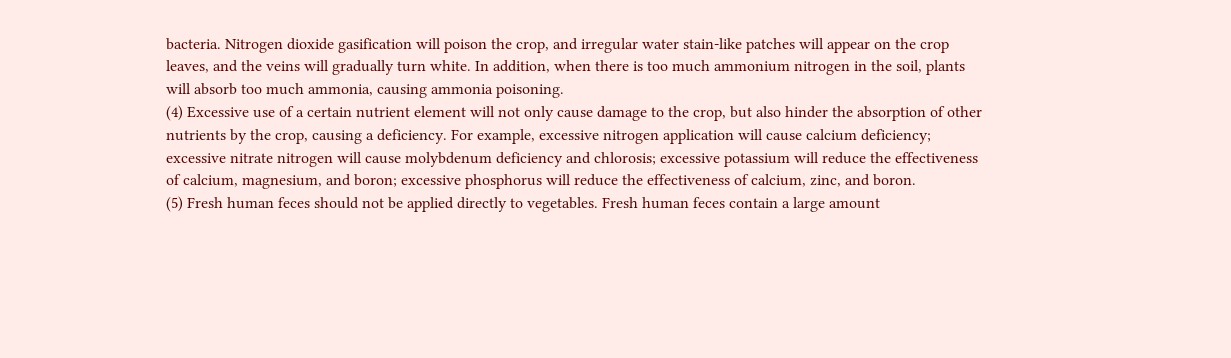bacteria. Nitrogen dioxide gasification will poison the crop, and irregular water stain-like patches will appear on the crop leaves, and the veins will gradually turn white. In addition, when there is too much ammonium nitrogen in the soil, plants will absorb too much ammonia, causing ammonia poisoning.
(4) Excessive use of a certain nutrient element will not only cause damage to the crop, but also hinder the absorption of other nutrients by the crop, causing a deficiency. For example, excessive nitrogen application will cause calcium deficiency; excessive nitrate nitrogen will cause molybdenum deficiency and chlorosis; excessive potassium will reduce the effectiveness of calcium, magnesium, and boron; excessive phosphorus will reduce the effectiveness of calcium, zinc, and boron.
(5) Fresh human feces should not be applied directly to vegetables. Fresh human feces contain a large amount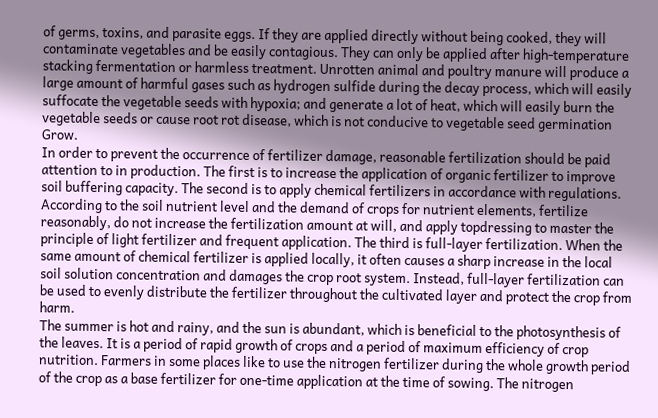of germs, toxins, and parasite eggs. If they are applied directly without being cooked, they will contaminate vegetables and be easily contagious. They can only be applied after high-temperature stacking fermentation or harmless treatment. Unrotten animal and poultry manure will produce a large amount of harmful gases such as hydrogen sulfide during the decay process, which will easily suffocate the vegetable seeds with hypoxia; and generate a lot of heat, which will easily burn the vegetable seeds or cause root rot disease, which is not conducive to vegetable seed germination Grow.
In order to prevent the occurrence of fertilizer damage, reasonable fertilization should be paid attention to in production. The first is to increase the application of organic fertilizer to improve soil buffering capacity. The second is to apply chemical fertilizers in accordance with regulations. According to the soil nutrient level and the demand of crops for nutrient elements, fertilize reasonably, do not increase the fertilization amount at will, and apply topdressing to master the principle of light fertilizer and frequent application. The third is full-layer fertilization. When the same amount of chemical fertilizer is applied locally, it often causes a sharp increase in the local soil solution concentration and damages the crop root system. Instead, full-layer fertilization can be used to evenly distribute the fertilizer throughout the cultivated layer and protect the crop from harm.
The summer is hot and rainy, and the sun is abundant, which is beneficial to the photosynthesis of the leaves. It is a period of rapid growth of crops and a period of maximum efficiency of crop nutrition. Farmers in some places like to use the nitrogen fertilizer during the whole growth period of the crop as a base fertilizer for one-time application at the time of sowing. The nitrogen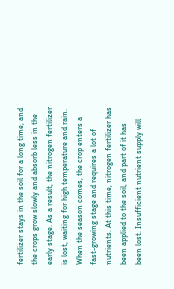fertilizer stays in the soil for a long time, and the crops grow slowly and absorb less in the early stage. As a result, the nitrogen fertilizer is lost, waiting for high temperature and rain. When the season comes, the crop enters a fast-growing stage and requires a lot of nutrients. At this time, nitrogen fertilizer has been applied to the soil, and part of it has been lost. Insufficient nutrient supply will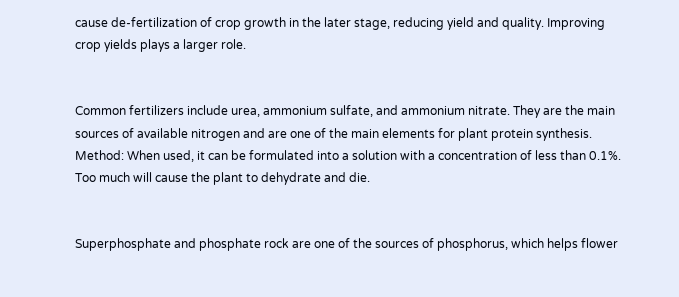cause de-fertilization of crop growth in the later stage, reducing yield and quality. Improving crop yields plays a larger role.


Common fertilizers include urea, ammonium sulfate, and ammonium nitrate. They are the main sources of available nitrogen and are one of the main elements for plant protein synthesis.
Method: When used, it can be formulated into a solution with a concentration of less than 0.1%. Too much will cause the plant to dehydrate and die.


Superphosphate and phosphate rock are one of the sources of phosphorus, which helps flower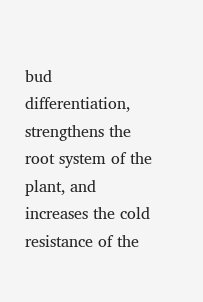bud differentiation, strengthens the root system of the plant, and increases the cold resistance of the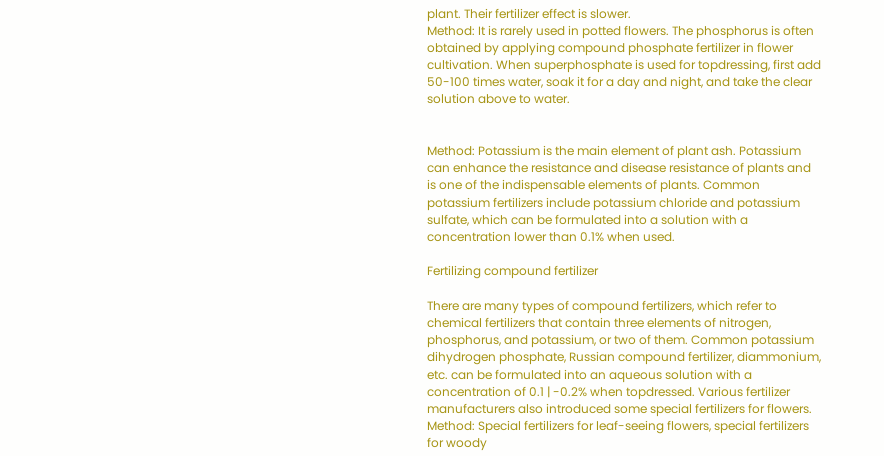plant. Their fertilizer effect is slower.
Method: It is rarely used in potted flowers. The phosphorus is often obtained by applying compound phosphate fertilizer in flower cultivation. When superphosphate is used for topdressing, first add 50-100 times water, soak it for a day and night, and take the clear solution above to water.


Method: Potassium is the main element of plant ash. Potassium can enhance the resistance and disease resistance of plants and is one of the indispensable elements of plants. Common potassium fertilizers include potassium chloride and potassium sulfate, which can be formulated into a solution with a concentration lower than 0.1% when used.

Fertilizing compound fertilizer

There are many types of compound fertilizers, which refer to chemical fertilizers that contain three elements of nitrogen, phosphorus, and potassium, or two of them. Common potassium dihydrogen phosphate, Russian compound fertilizer, diammonium, etc. can be formulated into an aqueous solution with a concentration of 0.1 | -0.2% when topdressed. Various fertilizer manufacturers also introduced some special fertilizers for flowers.
Method: Special fertilizers for leaf-seeing flowers, special fertilizers for woody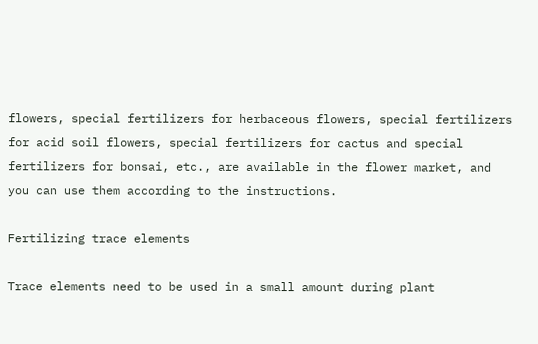flowers, special fertilizers for herbaceous flowers, special fertilizers for acid soil flowers, special fertilizers for cactus and special fertilizers for bonsai, etc., are available in the flower market, and you can use them according to the instructions.

Fertilizing trace elements

Trace elements need to be used in a small amount during plant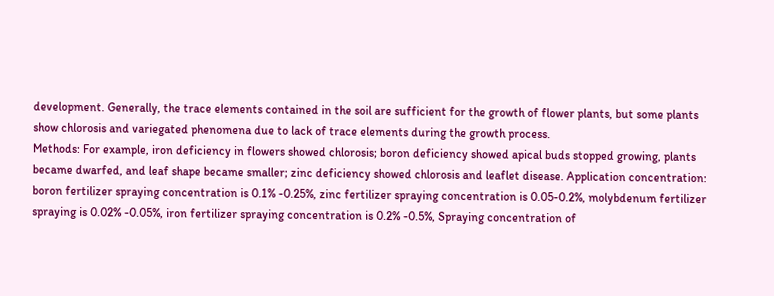development. Generally, the trace elements contained in the soil are sufficient for the growth of flower plants, but some plants show chlorosis and variegated phenomena due to lack of trace elements during the growth process.
Methods: For example, iron deficiency in flowers showed chlorosis; boron deficiency showed apical buds stopped growing, plants became dwarfed, and leaf shape became smaller; zinc deficiency showed chlorosis and leaflet disease. Application concentration: boron fertilizer spraying concentration is 0.1% -0.25%, zinc fertilizer spraying concentration is 0.05-0.2%, molybdenum fertilizer spraying is 0.02% -0.05%, iron fertilizer spraying concentration is 0.2% -0.5%, Spraying concentration of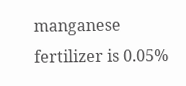manganese fertilizer is 0.05%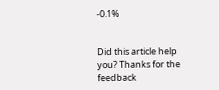-0.1%


Did this article help you? Thanks for the feedback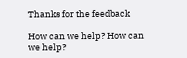Thanks for the feedback

How can we help? How can we help?